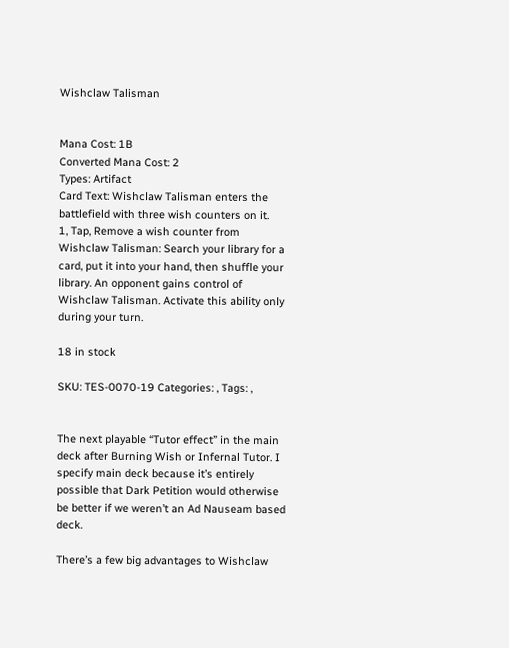Wishclaw Talisman


Mana Cost: 1B
Converted Mana Cost: 2
Types: Artifact
Card Text: Wishclaw Talisman enters the battlefield with three wish counters on it.
1, Tap, Remove a wish counter from Wishclaw Talisman: Search your library for a card, put it into your hand, then shuffle your library. An opponent gains control of Wishclaw Talisman. Activate this ability only during your turn.

18 in stock

SKU: TES-0070-19 Categories: , Tags: ,


The next playable “Tutor effect” in the main deck after Burning Wish or Infernal Tutor. I specify main deck because it’s entirely possible that Dark Petition would otherwise be better if we weren’t an Ad Nauseam based deck.

There’s a few big advantages to Wishclaw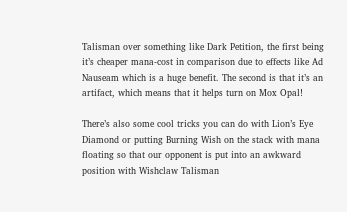Talisman over something like Dark Petition, the first being it’s cheaper mana-cost in comparison due to effects like Ad Nauseam which is a huge benefit. The second is that it’s an artifact, which means that it helps turn on Mox Opal!

There’s also some cool tricks you can do with Lion’s Eye Diamond or putting Burning Wish on the stack with mana floating so that our opponent is put into an awkward position with Wishclaw Talisman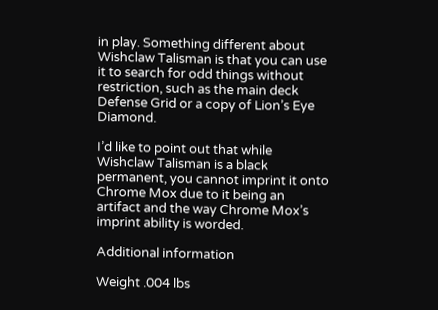in play. Something different about Wishclaw Talisman is that you can use it to search for odd things without restriction, such as the main deck Defense Grid or a copy of Lion’s Eye Diamond.

I’d like to point out that while Wishclaw Talisman is a black permanent, you cannot imprint it onto Chrome Mox due to it being an artifact and the way Chrome Mox’s imprint ability is worded.

Additional information

Weight .004 lbs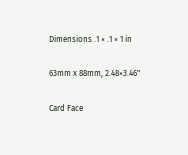Dimensions .1 × .1 × 1 in

63mm x 88mm, 2.48×3.46"

Card Face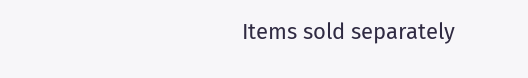Items sold separately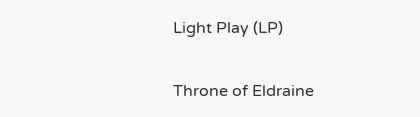Light Play (LP)


Throne of Eldraine